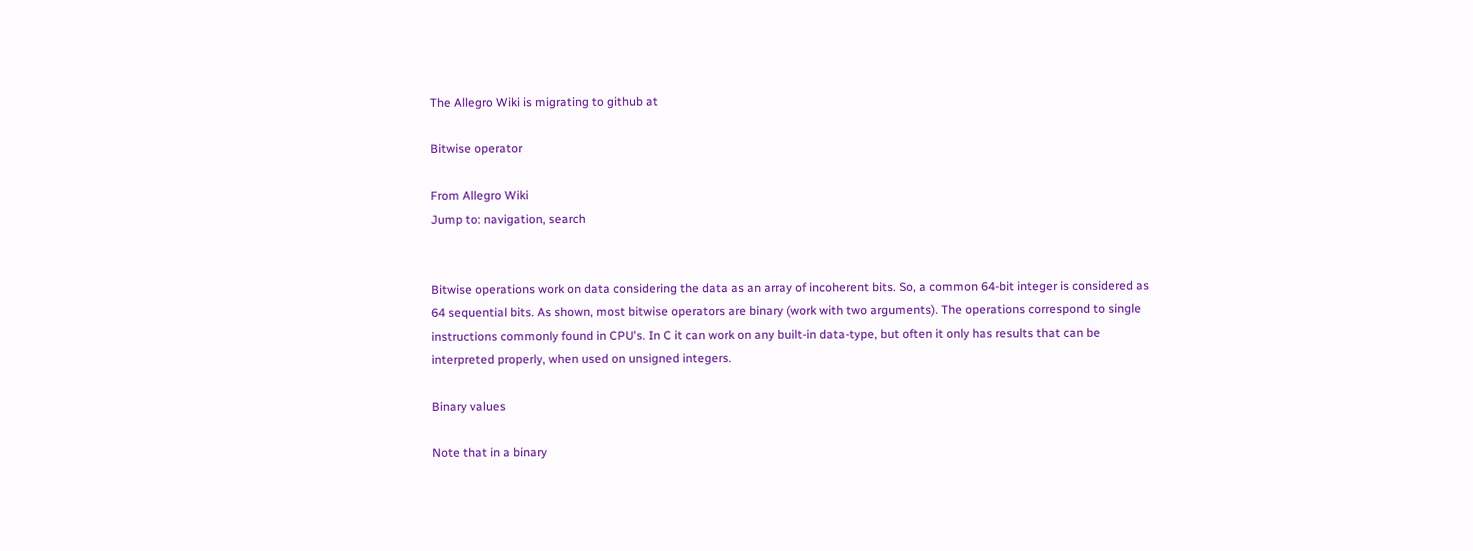The Allegro Wiki is migrating to github at

Bitwise operator

From Allegro Wiki
Jump to: navigation, search


Bitwise operations work on data considering the data as an array of incoherent bits. So, a common 64-bit integer is considered as 64 sequential bits. As shown, most bitwise operators are binary (work with two arguments). The operations correspond to single instructions commonly found in CPU's. In C it can work on any built-in data-type, but often it only has results that can be interpreted properly, when used on unsigned integers.

Binary values

Note that in a binary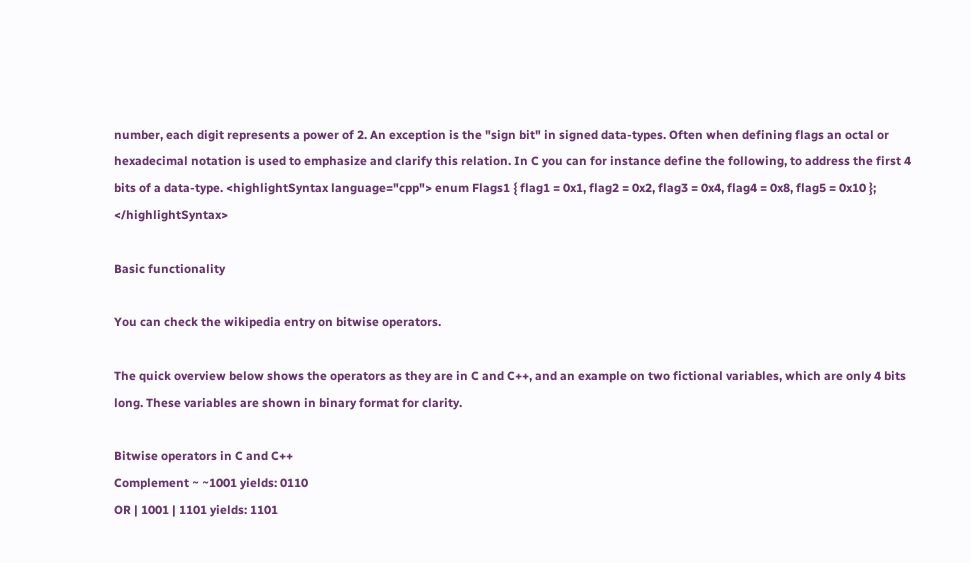number, each digit represents a power of 2. An exception is the "sign bit" in signed data-types. Often when defining flags an octal or hexadecimal notation is used to emphasize and clarify this relation. In C you can for instance define the following, to address the first 4 bits of a data-type. <highlightSyntax language="cpp"> enum Flags1 { flag1 = 0x1, flag2 = 0x2, flag3 = 0x4, flag4 = 0x8, flag5 = 0x10 }; </highlightSyntax>

Basic functionality

You can check the wikipedia entry on bitwise operators.

The quick overview below shows the operators as they are in C and C++, and an example on two fictional variables, which are only 4 bits long. These variables are shown in binary format for clarity.

Bitwise operators in C and C++
Complement ~ ~1001 yields: 0110
OR | 1001 | 1101 yields: 1101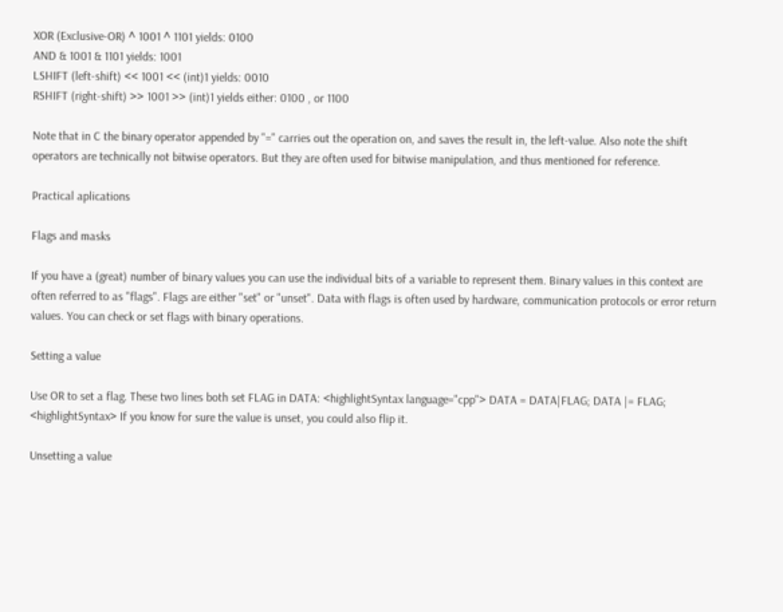XOR (Exclusive-OR) ^ 1001 ^ 1101 yields: 0100
AND & 1001 & 1101 yields: 1001
LSHIFT (left-shift) << 1001 << (int)1 yields: 0010
RSHIFT (right-shift) >> 1001 >> (int)1 yields either: 0100 , or 1100

Note that in C the binary operator appended by "=" carries out the operation on, and saves the result in, the left-value. Also note the shift operators are technically not bitwise operators. But they are often used for bitwise manipulation, and thus mentioned for reference.

Practical aplications

Flags and masks

If you have a (great) number of binary values you can use the individual bits of a variable to represent them. Binary values in this context are often referred to as "flags". Flags are either "set" or "unset". Data with flags is often used by hardware, communication protocols or error return values. You can check or set flags with binary operations.

Setting a value

Use OR to set a flag. These two lines both set FLAG in DATA: <highlightSyntax language="cpp"> DATA = DATA|FLAG; DATA |= FLAG; <highlightSyntax> If you know for sure the value is unset, you could also flip it.

Unsetting a value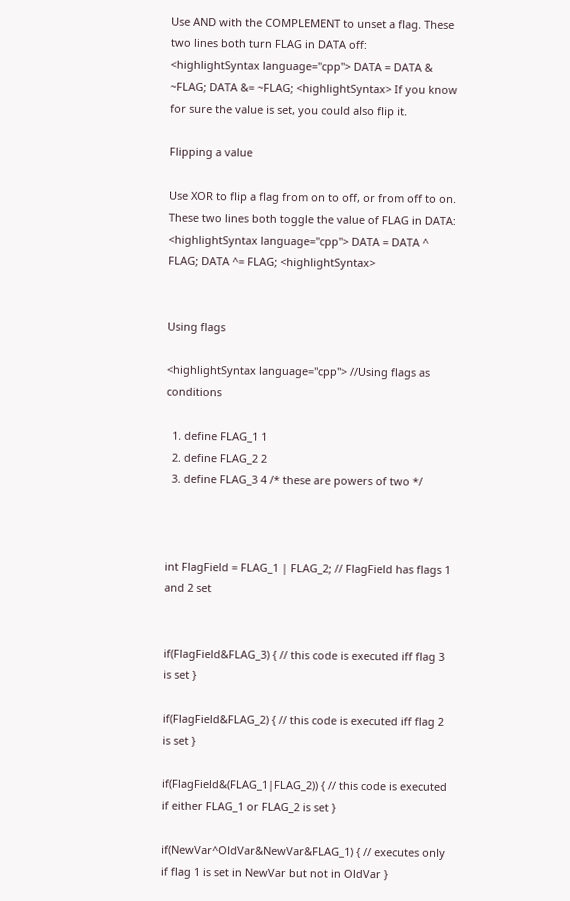Use AND with the COMPLEMENT to unset a flag. These two lines both turn FLAG in DATA off: <highlightSyntax language="cpp"> DATA = DATA & ~FLAG; DATA &= ~FLAG; <highlightSyntax> If you know for sure the value is set, you could also flip it.

Flipping a value

Use XOR to flip a flag from on to off, or from off to on. These two lines both toggle the value of FLAG in DATA: <highlightSyntax language="cpp"> DATA = DATA ^ FLAG; DATA ^= FLAG; <highlightSyntax>


Using flags

<highlightSyntax language="cpp"> //Using flags as conditions

  1. define FLAG_1 1
  2. define FLAG_2 2
  3. define FLAG_3 4 /* these are powers of two */



int FlagField = FLAG_1 | FLAG_2; // FlagField has flags 1 and 2 set


if(FlagField&FLAG_3) { // this code is executed iff flag 3 is set }

if(FlagField&FLAG_2) { // this code is executed iff flag 2 is set }

if(FlagField&(FLAG_1|FLAG_2)) { // this code is executed if either FLAG_1 or FLAG_2 is set }

if(NewVar^OldVar&NewVar&FLAG_1) { // executes only if flag 1 is set in NewVar but not in OldVar }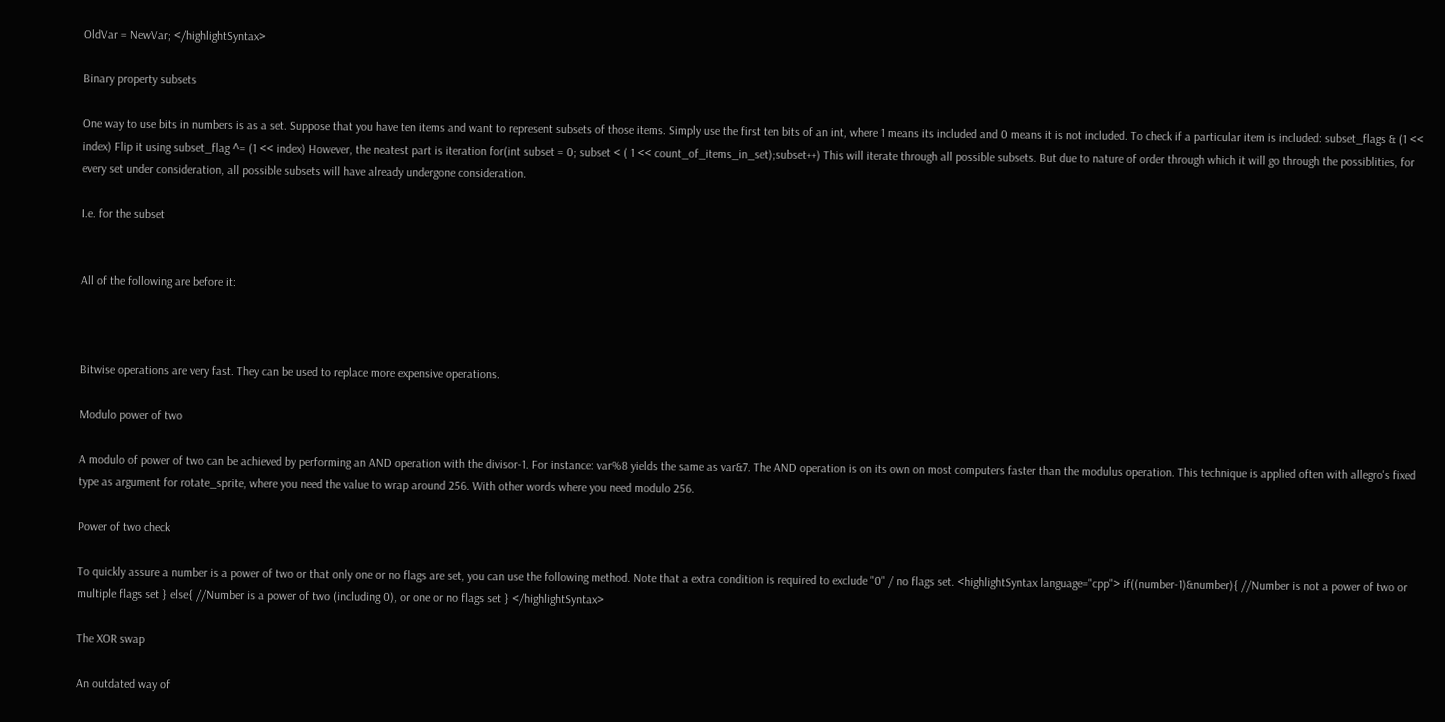OldVar = NewVar; </highlightSyntax>

Binary property subsets

One way to use bits in numbers is as a set. Suppose that you have ten items and want to represent subsets of those items. Simply use the first ten bits of an int, where 1 means its included and 0 means it is not included. To check if a particular item is included: subset_flags & (1 << index) Flip it using subset_flag ^= (1 << index) However, the neatest part is iteration for(int subset = 0; subset < ( 1 << count_of_items_in_set);subset++) This will iterate through all possible subsets. But due to nature of order through which it will go through the possiblities, for every set under consideration, all possible subsets will have already undergone consideration.

I.e. for the subset


All of the following are before it:



Bitwise operations are very fast. They can be used to replace more expensive operations.

Modulo power of two

A modulo of power of two can be achieved by performing an AND operation with the divisor-1. For instance: var%8 yields the same as var&7. The AND operation is on its own on most computers faster than the modulus operation. This technique is applied often with allegro's fixed type as argument for rotate_sprite, where you need the value to wrap around 256. With other words where you need modulo 256.

Power of two check

To quickly assure a number is a power of two or that only one or no flags are set, you can use the following method. Note that a extra condition is required to exclude "0" / no flags set. <highlightSyntax language="cpp"> if((number-1)&number){ //Number is not a power of two or multiple flags set } else{ //Number is a power of two (including 0), or one or no flags set } </highlightSyntax>

The XOR swap

An outdated way of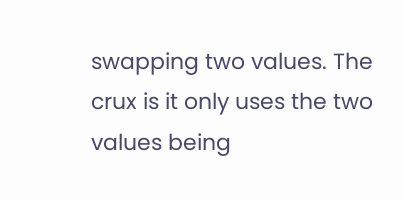swapping two values. The crux is it only uses the two values being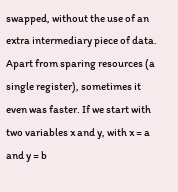swapped, without the use of an extra intermediary piece of data. Apart from sparing resources (a single register), sometimes it even was faster. If we start with two variables x and y, with x = a and y = b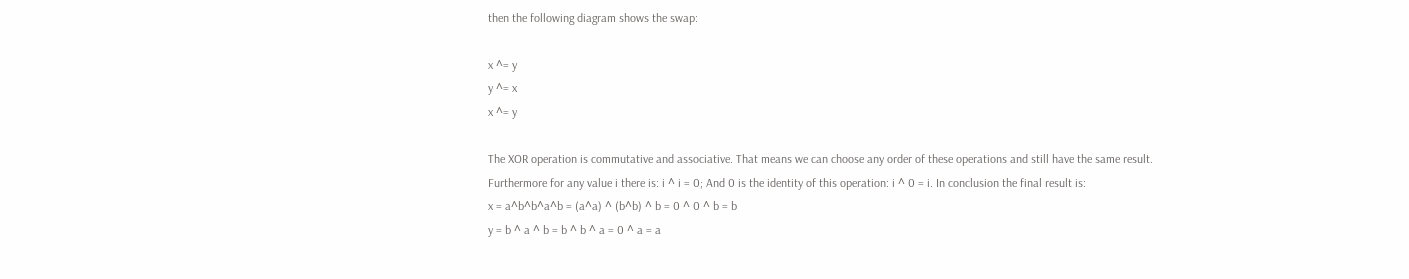then the following diagram shows the swap:

x ^= y
y ^= x
x ^= y

The XOR operation is commutative and associative. That means we can choose any order of these operations and still have the same result. Furthermore for any value i there is: i ^ i = 0; And 0 is the identity of this operation: i ^ 0 = i. In conclusion the final result is:
x = a^b^b^a^b = (a^a) ^ (b^b) ^ b = 0 ^ 0 ^ b = b
y = b ^ a ^ b = b ^ b ^ a = 0 ^ a = a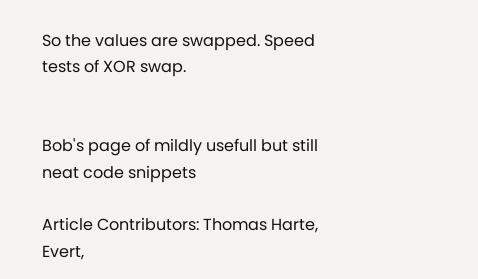So the values are swapped. Speed tests of XOR swap.


Bob's page of mildly usefull but still neat code snippets

Article Contributors: Thomas Harte, Evert,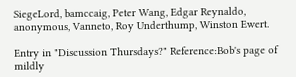SiegeLord, bamccaig, Peter Wang, Edgar Reynaldo, anonymous, Vanneto, Roy Underthump, Winston Ewert.

Entry in "Discussion Thursdays?" Reference:Bob's page of mildly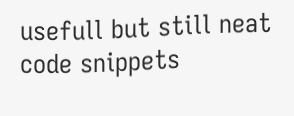usefull but still neat code snippets